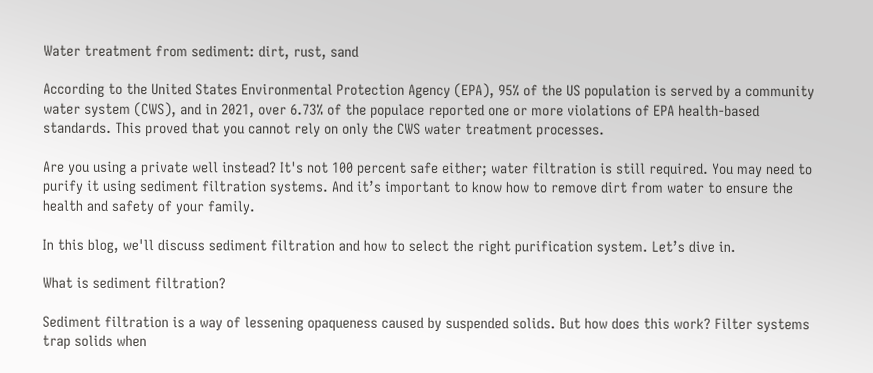Water treatment from sediment: dirt, rust, sand

According to the United States Environmental Protection Agency (EPA), 95% of the US population is served by a community water system (CWS), and in 2021, over 6.73% of the populace reported one or more violations of EPA health-based standards. This proved that you cannot rely on only the CWS water treatment processes.

Are you using a private well instead? It's not 100 percent safe either; water filtration is still required. You may need to purify it using sediment filtration systems. And it’s important to know how to remove dirt from water to ensure the health and safety of your family.

In this blog, we'll discuss sediment filtration and how to select the right purification system. Let’s dive in.

What is sediment filtration?

Sediment filtration is a way of lessening opaqueness caused by suspended solids. But how does this work? Filter systems trap solids when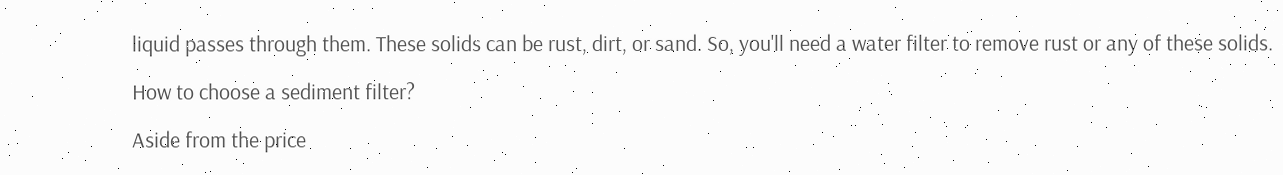liquid passes through them. These solids can be rust, dirt, or sand. So, you'll need a water filter to remove rust or any of these solids.

How to choose a sediment filter?

Aside from the price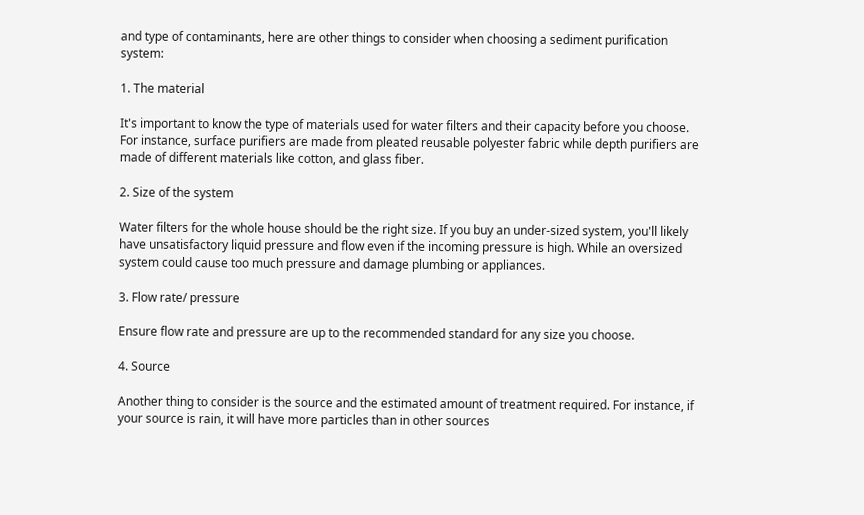and type of contaminants, here are other things to consider when choosing a sediment purification system:

1. The material

It's important to know the type of materials used for water filters and their capacity before you choose. For instance, surface purifiers are made from pleated reusable polyester fabric while depth purifiers are made of different materials like cotton, and glass fiber.

2. Size of the system

Water filters for the whole house should be the right size. If you buy an under-sized system, you'll likely have unsatisfactory liquid pressure and flow even if the incoming pressure is high. While an oversized system could cause too much pressure and damage plumbing or appliances.

3. Flow rate/ pressure

Ensure flow rate and pressure are up to the recommended standard for any size you choose.

4. Source

Another thing to consider is the source and the estimated amount of treatment required. For instance, if your source is rain, it will have more particles than in other sources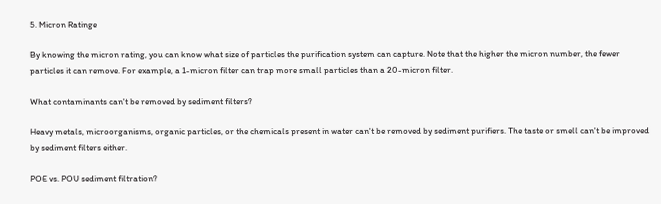5. Micron Ratinge

By knowing the micron rating, you can know what size of particles the purification system can capture. Note that the higher the micron number, the fewer particles it can remove. For example, a 1-micron filter can trap more small particles than a 20-micron filter.

What contaminants can't be removed by sediment filters?

Heavy metals, microorganisms, organic particles, or the chemicals present in water can't be removed by sediment purifiers. The taste or smell can't be improved by sediment filters either.

POE vs. POU sediment filtration?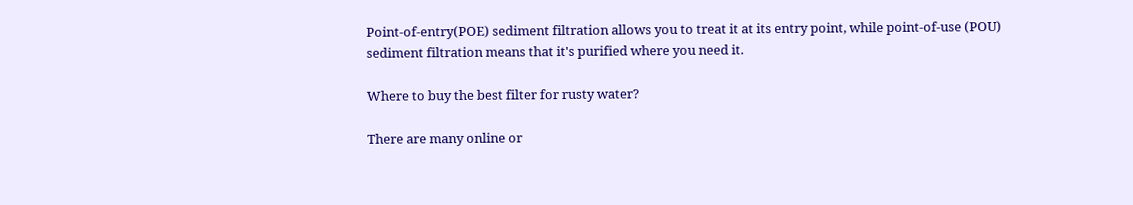Point-of-entry(POE) sediment filtration allows you to treat it at its entry point, while point-of-use (POU) sediment filtration means that it's purified where you need it.

Where to buy the best filter for rusty water?

There are many online or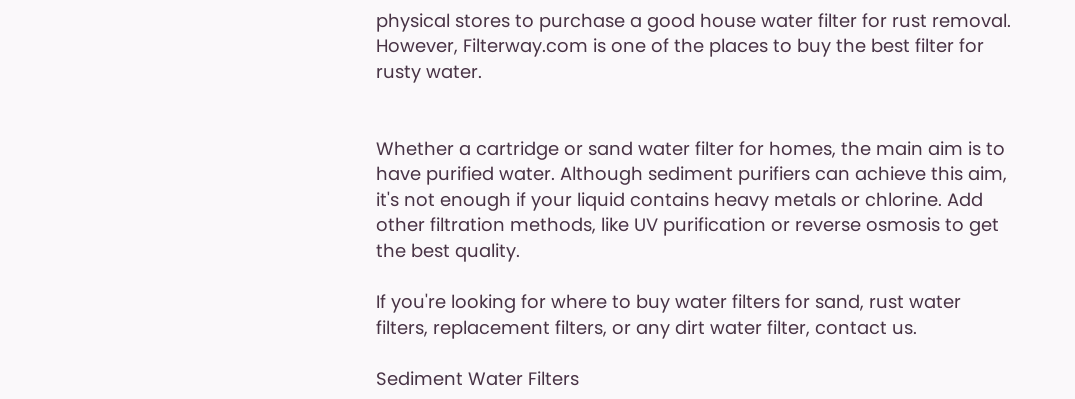physical stores to purchase a good house water filter for rust removal. However, Filterway.com is one of the places to buy the best filter for rusty water.


Whether a cartridge or sand water filter for homes, the main aim is to have purified water. Although sediment purifiers can achieve this aim, it's not enough if your liquid contains heavy metals or chlorine. Add other filtration methods, like UV purification or reverse osmosis to get the best quality.

If you're looking for where to buy water filters for sand, rust water filters, replacement filters, or any dirt water filter, contact us.

Sediment Water Filters